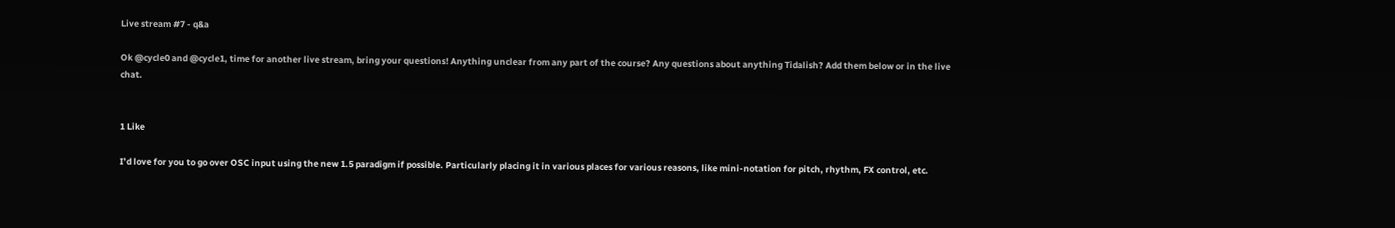Live stream #7 - q&a

Ok @cycle0 and @cycle1, time for another live stream, bring your questions! Anything unclear from any part of the course? Any questions about anything Tidalish? Add them below or in the live chat.


1 Like

I’d love for you to go over OSC input using the new 1.5 paradigm if possible. Particularly placing it in various places for various reasons, like mini-notation for pitch, rhythm, FX control, etc.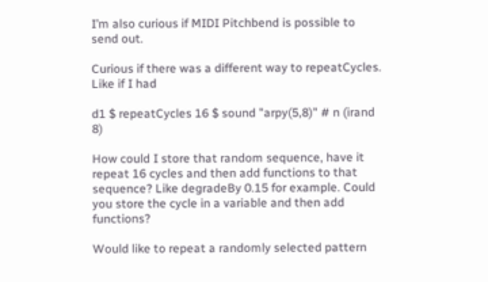I’m also curious if MIDI Pitchbend is possible to send out.

Curious if there was a different way to repeatCycles. Like if I had

d1 $ repeatCycles 16 $ sound "arpy(5,8)" # n (irand 8)

How could I store that random sequence, have it repeat 16 cycles and then add functions to that sequence? Like degradeBy 0.15 for example. Could you store the cycle in a variable and then add functions?

Would like to repeat a randomly selected pattern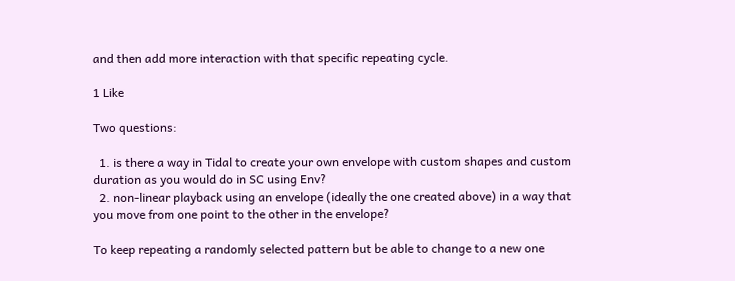and then add more interaction with that specific repeating cycle.

1 Like

Two questions:

  1. is there a way in Tidal to create your own envelope with custom shapes and custom duration as you would do in SC using Env?
  2. non-linear playback using an envelope (ideally the one created above) in a way that you move from one point to the other in the envelope?

To keep repeating a randomly selected pattern but be able to change to a new one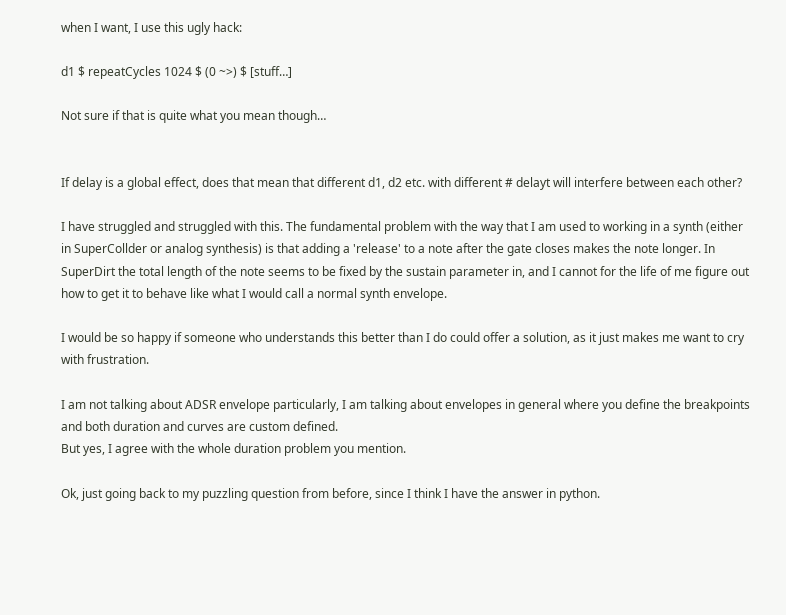when I want, I use this ugly hack:

d1 $ repeatCycles 1024 $ (0 ~>) $ [stuff…]

Not sure if that is quite what you mean though…


If delay is a global effect, does that mean that different d1, d2 etc. with different # delayt will interfere between each other?

I have struggled and struggled with this. The fundamental problem with the way that I am used to working in a synth (either in SuperCollder or analog synthesis) is that adding a 'release' to a note after the gate closes makes the note longer. In SuperDirt the total length of the note seems to be fixed by the sustain parameter in, and I cannot for the life of me figure out how to get it to behave like what I would call a normal synth envelope.

I would be so happy if someone who understands this better than I do could offer a solution, as it just makes me want to cry with frustration.

I am not talking about ADSR envelope particularly, I am talking about envelopes in general where you define the breakpoints and both duration and curves are custom defined.
But yes, I agree with the whole duration problem you mention.

Ok, just going back to my puzzling question from before, since I think I have the answer in python.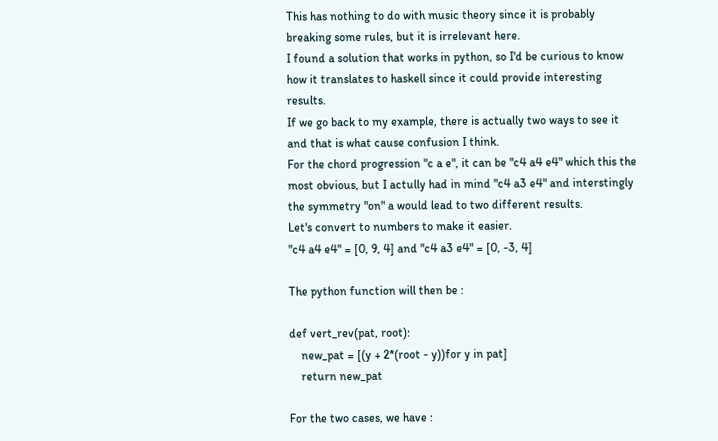This has nothing to do with music theory since it is probably breaking some rules, but it is irrelevant here.
I found a solution that works in python, so I'd be curious to know how it translates to haskell since it could provide interesting results.
If we go back to my example, there is actually two ways to see it and that is what cause confusion I think.
For the chord progression "c a e", it can be "c4 a4 e4" which this the most obvious, but I actully had in mind "c4 a3 e4" and interstingly the symmetry "on" a would lead to two different results.
Let's convert to numbers to make it easier.
"c4 a4 e4" = [0, 9, 4] and "c4 a3 e4" = [0, -3, 4]

The python function will then be :

def vert_rev(pat, root):
    new_pat = [(y + 2*(root - y))for y in pat]
    return new_pat

For the two cases, we have :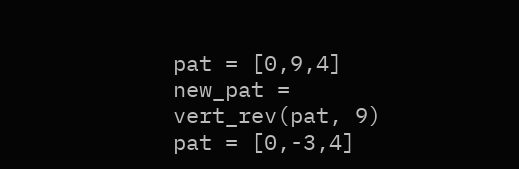pat = [0,9,4]
new_pat = vert_rev(pat, 9)
pat = [0,-3,4]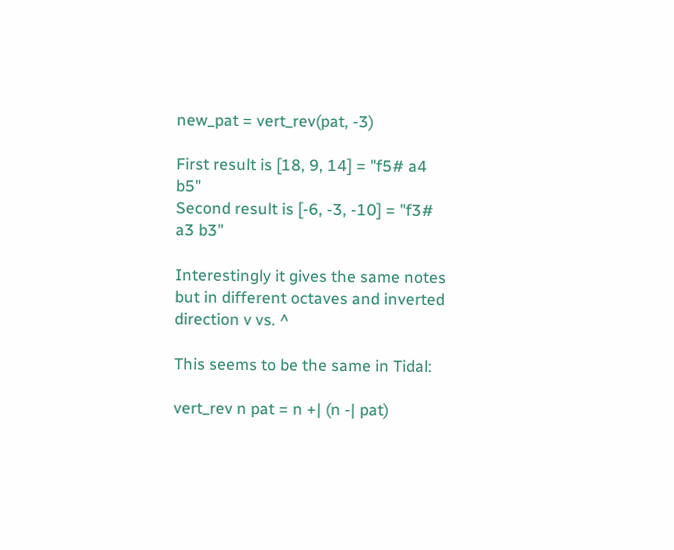new_pat = vert_rev(pat, -3)

First result is [18, 9, 14] = "f5# a4 b5"
Second result is [-6, -3, -10] = "f3# a3 b3"

Interestingly it gives the same notes but in different octaves and inverted direction v vs. ^

This seems to be the same in Tidal:

vert_rev n pat = n +| (n -| pat)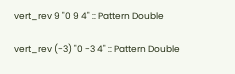vert_rev 9 "0 9 4" :: Pattern Double

vert_rev (-3) "0 -3 4" :: Pattern Double